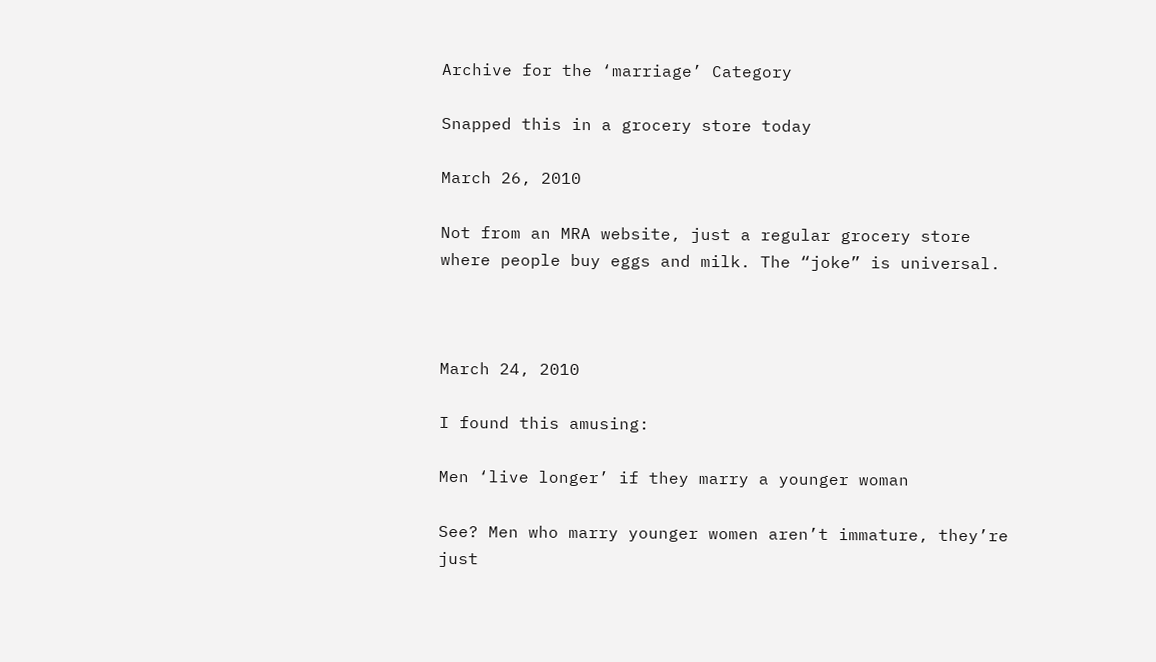Archive for the ‘marriage’ Category

Snapped this in a grocery store today

March 26, 2010

Not from an MRA website, just a regular grocery store where people buy eggs and milk. The “joke” is universal.



March 24, 2010

I found this amusing:

Men ‘live longer’ if they marry a younger woman

See? Men who marry younger women aren’t immature, they’re just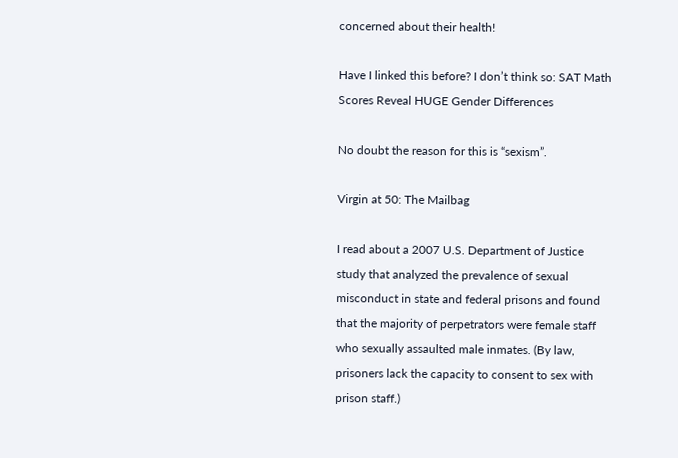concerned about their health!

Have I linked this before? I don’t think so: SAT Math Scores Reveal HUGE Gender Differences

No doubt the reason for this is “sexism”.

Virgin at 50: The Mailbag

I read about a 2007 U.S. Department of Justice study that analyzed the prevalence of sexual misconduct in state and federal prisons and found that the majority of perpetrators were female staff who sexually assaulted male inmates. (By law, prisoners lack the capacity to consent to sex with prison staff.)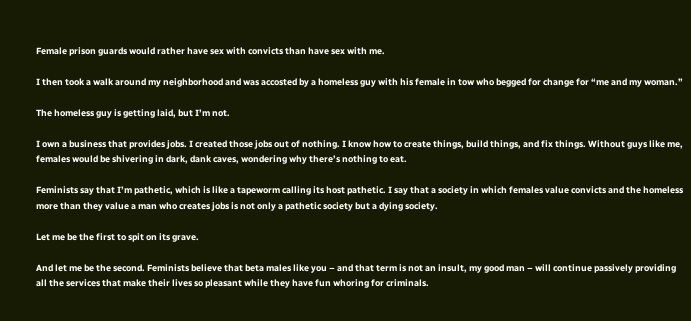Female prison guards would rather have sex with convicts than have sex with me.

I then took a walk around my neighborhood and was accosted by a homeless guy with his female in tow who begged for change for “me and my woman.”

The homeless guy is getting laid, but I’m not.

I own a business that provides jobs. I created those jobs out of nothing. I know how to create things, build things, and fix things. Without guys like me, females would be shivering in dark, dank caves, wondering why there’s nothing to eat.

Feminists say that I’m pathetic, which is like a tapeworm calling its host pathetic. I say that a society in which females value convicts and the homeless more than they value a man who creates jobs is not only a pathetic society but a dying society.

Let me be the first to spit on its grave.

And let me be the second. Feminists believe that beta males like you – and that term is not an insult, my good man – will continue passively providing all the services that make their lives so pleasant while they have fun whoring for criminals.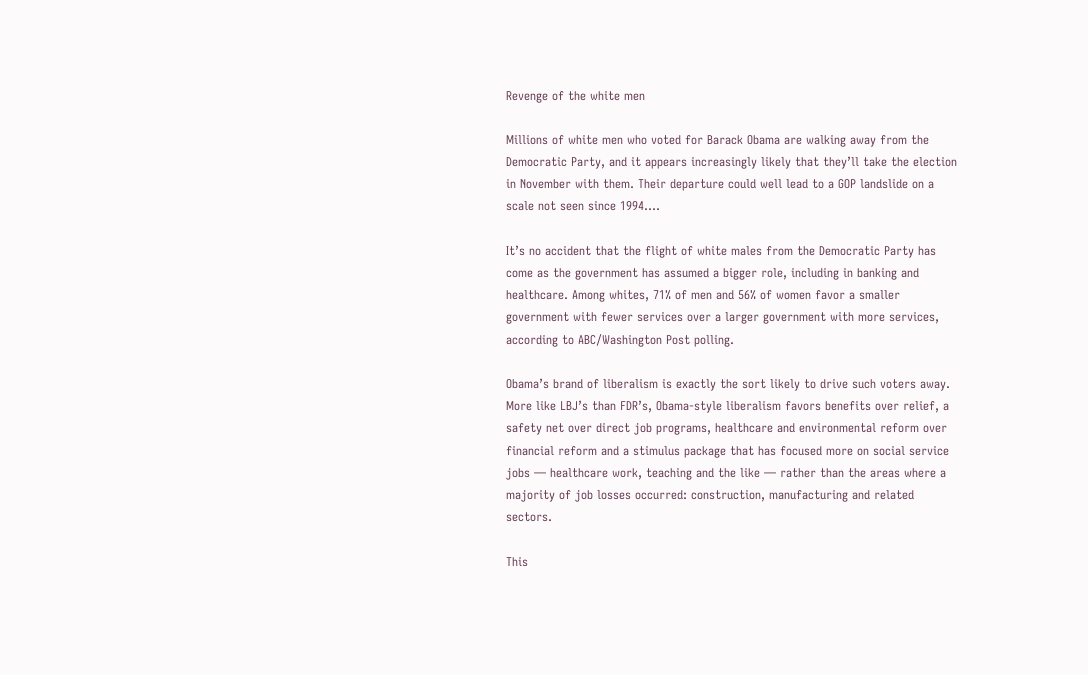Revenge of the white men

Millions of white men who voted for Barack Obama are walking away from the Democratic Party, and it appears increasingly likely that they’ll take the election in November with them. Their departure could well lead to a GOP landslide on a scale not seen since 1994….

It’s no accident that the flight of white males from the Democratic Party has come as the government has assumed a bigger role, including in banking and healthcare. Among whites, 71% of men and 56% of women favor a smaller government with fewer services over a larger government with more services, according to ABC/Washington Post polling.

Obama’s brand of liberalism is exactly the sort likely to drive such voters away. More like LBJ’s than FDR’s, Obama-style liberalism favors benefits over relief, a safety net over direct job programs, healthcare and environmental reform over financial reform and a stimulus package that has focused more on social service jobs — healthcare work, teaching and the like — rather than the areas where a majority of job losses occurred: construction, manufacturing and related sectors.

This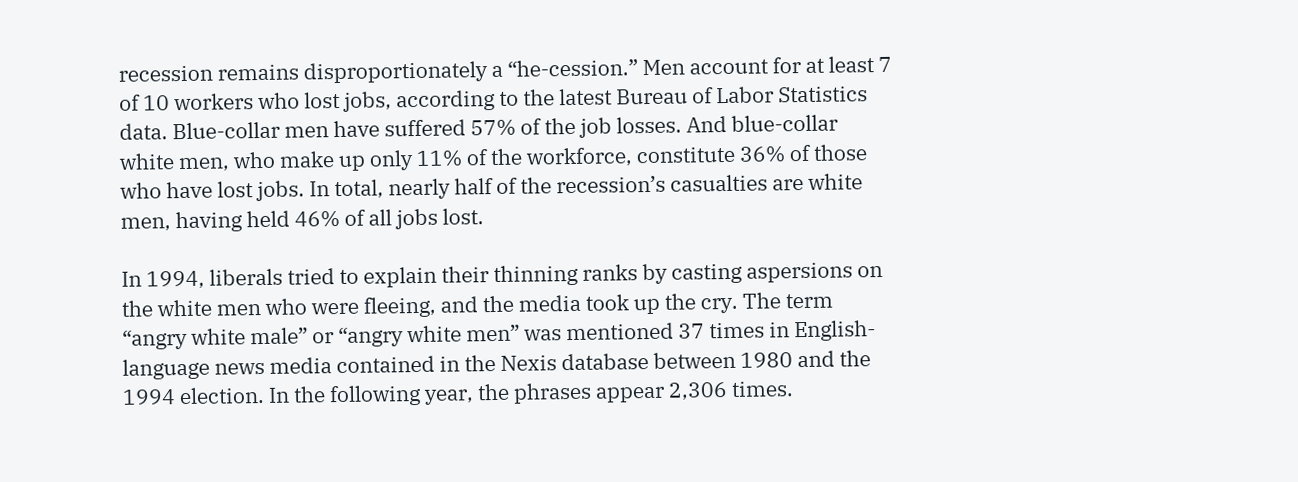recession remains disproportionately a “he-cession.” Men account for at least 7 of 10 workers who lost jobs, according to the latest Bureau of Labor Statistics data. Blue-collar men have suffered 57% of the job losses. And blue-collar white men, who make up only 11% of the workforce, constitute 36% of those who have lost jobs. In total, nearly half of the recession’s casualties are white men, having held 46% of all jobs lost.

In 1994, liberals tried to explain their thinning ranks by casting aspersions on the white men who were fleeing, and the media took up the cry. The term “angry white male” or “angry white men” was mentioned 37 times in English-language news media contained in the Nexis database between 1980 and the 1994 election. In the following year, the phrases appear 2,306 times.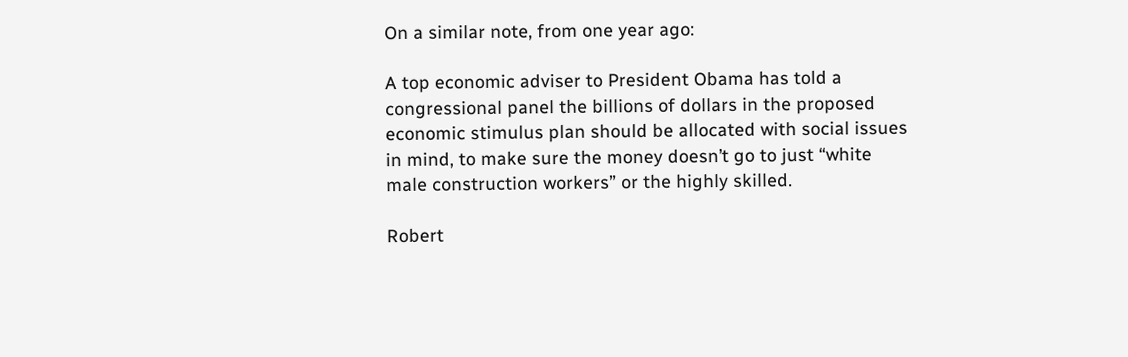On a similar note, from one year ago:

A top economic adviser to President Obama has told a congressional panel the billions of dollars in the proposed economic stimulus plan should be allocated with social issues in mind, to make sure the money doesn’t go to just “white male construction workers” or the highly skilled.

Robert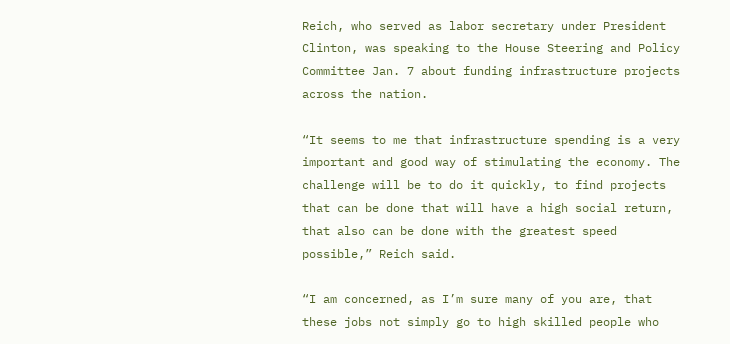Reich, who served as labor secretary under President Clinton, was speaking to the House Steering and Policy Committee Jan. 7 about funding infrastructure projects across the nation.

“It seems to me that infrastructure spending is a very important and good way of stimulating the economy. The challenge will be to do it quickly, to find projects that can be done that will have a high social return, that also can be done with the greatest speed possible,” Reich said.

“I am concerned, as I’m sure many of you are, that these jobs not simply go to high skilled people who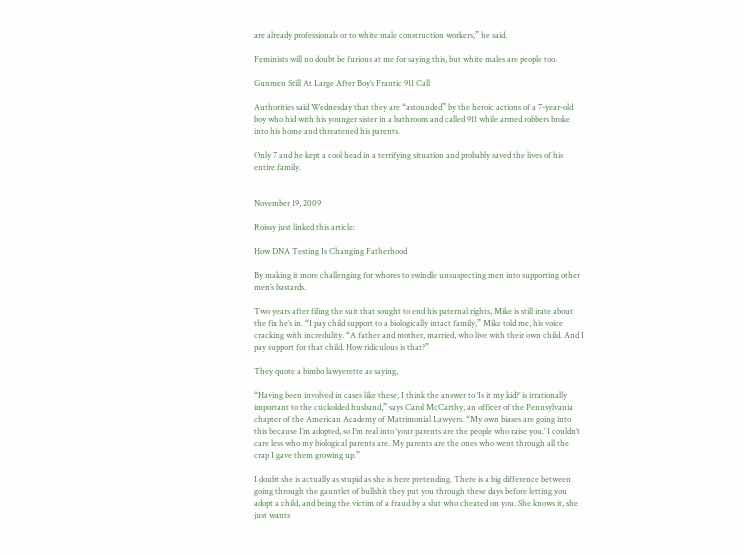are already professionals or to white male construction workers,” he said.

Feminists will no doubt be furious at me for saying this, but white males are people too.

Gunmen Still At Large After Boy’s Frantic 911 Call

Authorities said Wednesday that they are “astounded” by the heroic actions of a 7-year-old boy who hid with his younger sister in a bathroom and called 911 while armed robbers broke into his home and threatened his parents.

Only 7 and he kept a cool head in a terrifying situation and probably saved the lives of his entire family.


November 19, 2009

Roissy just linked this article:

How DNA Testing Is Changing Fatherhood

By making it more challenging for whores to swindle unsuspecting men into supporting other men’s bastards.

Two years after filing the suit that sought to end his paternal rights, Mike is still irate about the fix he’s in. “I pay child support to a biologically intact family,” Mike told me, his voice cracking with incredulity. “A father and mother, married, who live with their own child. And I pay support for that child. How ridiculous is that?”

They quote a bimbo lawyerette as saying,

“Having been involved in cases like these, I think the answer to ‘Is it my kid?’ is irrationally important to the cuckolded husband,” says Carol McCarthy, an officer of the Pennsylvania chapter of the American Academy of Matrimonial Lawyers. “My own biases are going into this because I’m adopted, so I’m real into ‘your parents are the people who raise you.’ I couldn’t care less who my biological parents are. My parents are the ones who went through all the crap I gave them growing up.”

I doubt she is actually as stupid as she is here pretending. There is a big difference between going through the gauntlet of bullshit they put you through these days before letting you adopt a child, and being the victim of a fraud by a slut who cheated on you. She knows it, she just wants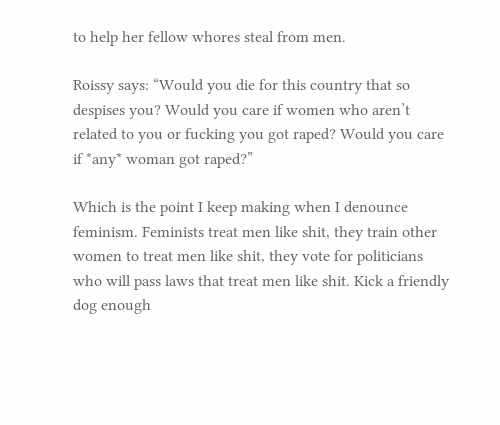to help her fellow whores steal from men.

Roissy says: “Would you die for this country that so despises you? Would you care if women who aren’t related to you or fucking you got raped? Would you care if *any* woman got raped?”

Which is the point I keep making when I denounce feminism. Feminists treat men like shit, they train other women to treat men like shit, they vote for politicians who will pass laws that treat men like shit. Kick a friendly dog enough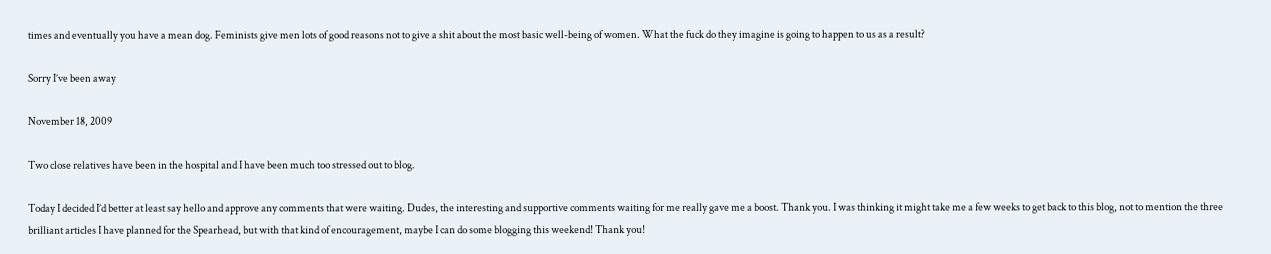times and eventually you have a mean dog. Feminists give men lots of good reasons not to give a shit about the most basic well-being of women. What the fuck do they imagine is going to happen to us as a result?

Sorry I’ve been away

November 18, 2009

Two close relatives have been in the hospital and I have been much too stressed out to blog.

Today I decided I’d better at least say hello and approve any comments that were waiting. Dudes, the interesting and supportive comments waiting for me really gave me a boost. Thank you. I was thinking it might take me a few weeks to get back to this blog, not to mention the three brilliant articles I have planned for the Spearhead, but with that kind of encouragement, maybe I can do some blogging this weekend! Thank you!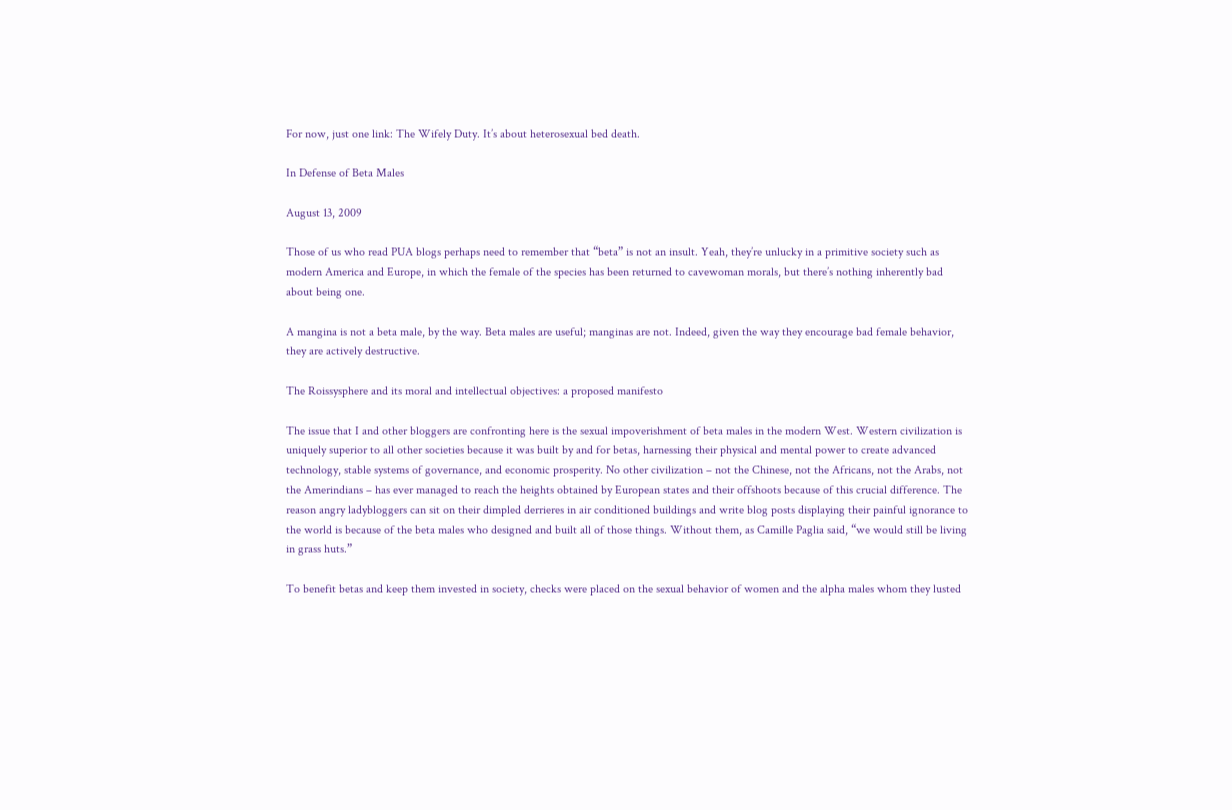For now, just one link: The Wifely Duty. It’s about heterosexual bed death.

In Defense of Beta Males

August 13, 2009

Those of us who read PUA blogs perhaps need to remember that “beta” is not an insult. Yeah, they’re unlucky in a primitive society such as modern America and Europe, in which the female of the species has been returned to cavewoman morals, but there’s nothing inherently bad about being one.

A mangina is not a beta male, by the way. Beta males are useful; manginas are not. Indeed, given the way they encourage bad female behavior, they are actively destructive.

The Roissysphere and its moral and intellectual objectives: a proposed manifesto

The issue that I and other bloggers are confronting here is the sexual impoverishment of beta males in the modern West. Western civilization is uniquely superior to all other societies because it was built by and for betas, harnessing their physical and mental power to create advanced technology, stable systems of governance, and economic prosperity. No other civilization – not the Chinese, not the Africans, not the Arabs, not the Amerindians – has ever managed to reach the heights obtained by European states and their offshoots because of this crucial difference. The reason angry ladybloggers can sit on their dimpled derrieres in air conditioned buildings and write blog posts displaying their painful ignorance to the world is because of the beta males who designed and built all of those things. Without them, as Camille Paglia said, “we would still be living in grass huts.”

To benefit betas and keep them invested in society, checks were placed on the sexual behavior of women and the alpha males whom they lusted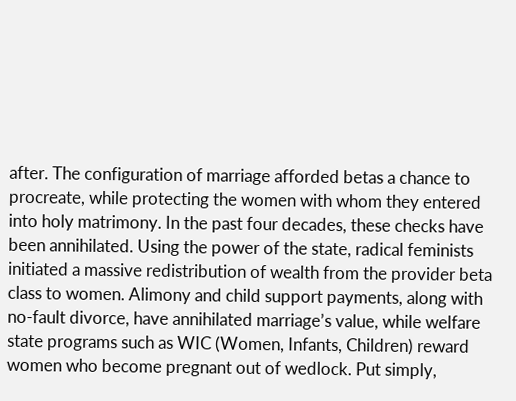after. The configuration of marriage afforded betas a chance to procreate, while protecting the women with whom they entered into holy matrimony. In the past four decades, these checks have been annihilated. Using the power of the state, radical feminists initiated a massive redistribution of wealth from the provider beta class to women. Alimony and child support payments, along with no-fault divorce, have annihilated marriage’s value, while welfare state programs such as WIC (Women, Infants, Children) reward women who become pregnant out of wedlock. Put simply,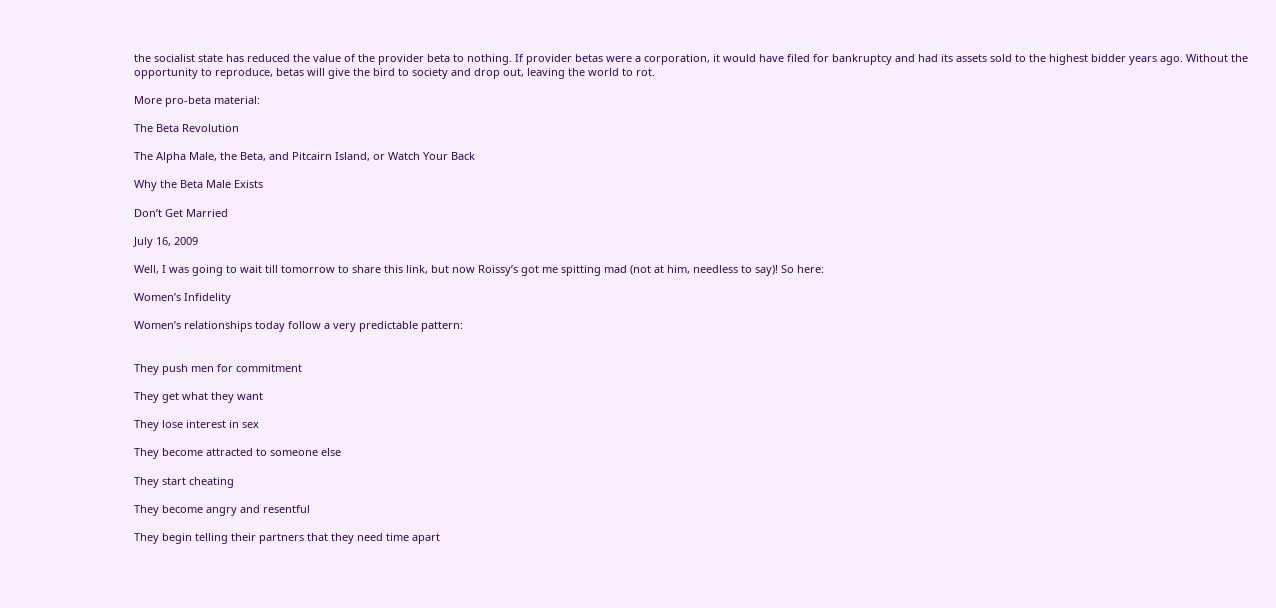the socialist state has reduced the value of the provider beta to nothing. If provider betas were a corporation, it would have filed for bankruptcy and had its assets sold to the highest bidder years ago. Without the opportunity to reproduce, betas will give the bird to society and drop out, leaving the world to rot.

More pro-beta material:

The Beta Revolution

The Alpha Male, the Beta, and Pitcairn Island, or Watch Your Back

Why the Beta Male Exists

Don’t Get Married

July 16, 2009

Well, I was going to wait till tomorrow to share this link, but now Roissy’s got me spitting mad (not at him, needless to say)! So here:

Women’s Infidelity

Women’s relationships today follow a very predictable pattern:


They push men for commitment

They get what they want

They lose interest in sex

They become attracted to someone else

They start cheating

They become angry and resentful

They begin telling their partners that they need time apart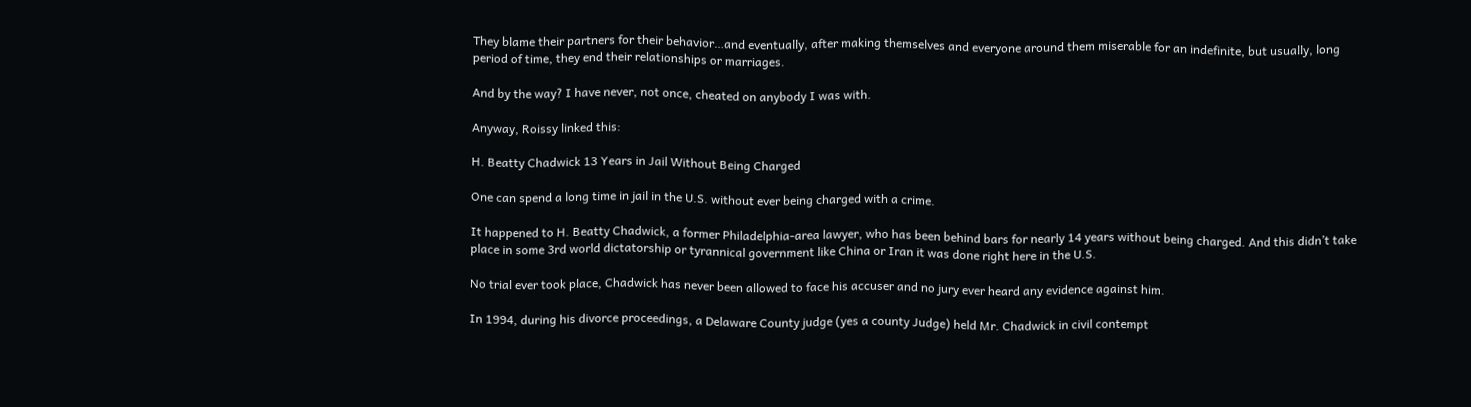They blame their partners for their behavior…and eventually, after making themselves and everyone around them miserable for an indefinite, but usually, long period of time, they end their relationships or marriages.

And by the way? I have never, not once, cheated on anybody I was with.

Anyway, Roissy linked this:

H. Beatty Chadwick 13 Years in Jail Without Being Charged

One can spend a long time in jail in the U.S. without ever being charged with a crime.

It happened to H. Beatty Chadwick, a former Philadelphia-area lawyer, who has been behind bars for nearly 14 years without being charged. And this didn’t take place in some 3rd world dictatorship or tyrannical government like China or Iran it was done right here in the U.S.

No trial ever took place, Chadwick has never been allowed to face his accuser and no jury ever heard any evidence against him.

In 1994, during his divorce proceedings, a Delaware County judge (yes a county Judge) held Mr. Chadwick in civil contempt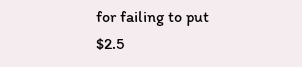for failing to put $2.5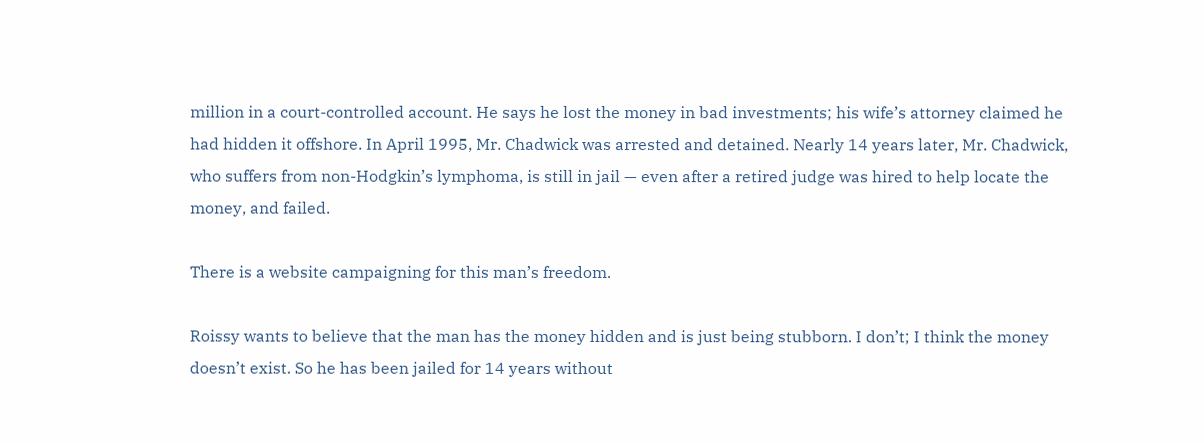million in a court-controlled account. He says he lost the money in bad investments; his wife’s attorney claimed he had hidden it offshore. In April 1995, Mr. Chadwick was arrested and detained. Nearly 14 years later, Mr. Chadwick, who suffers from non-Hodgkin’s lymphoma, is still in jail — even after a retired judge was hired to help locate the money, and failed.

There is a website campaigning for this man’s freedom.

Roissy wants to believe that the man has the money hidden and is just being stubborn. I don’t; I think the money doesn’t exist. So he has been jailed for 14 years without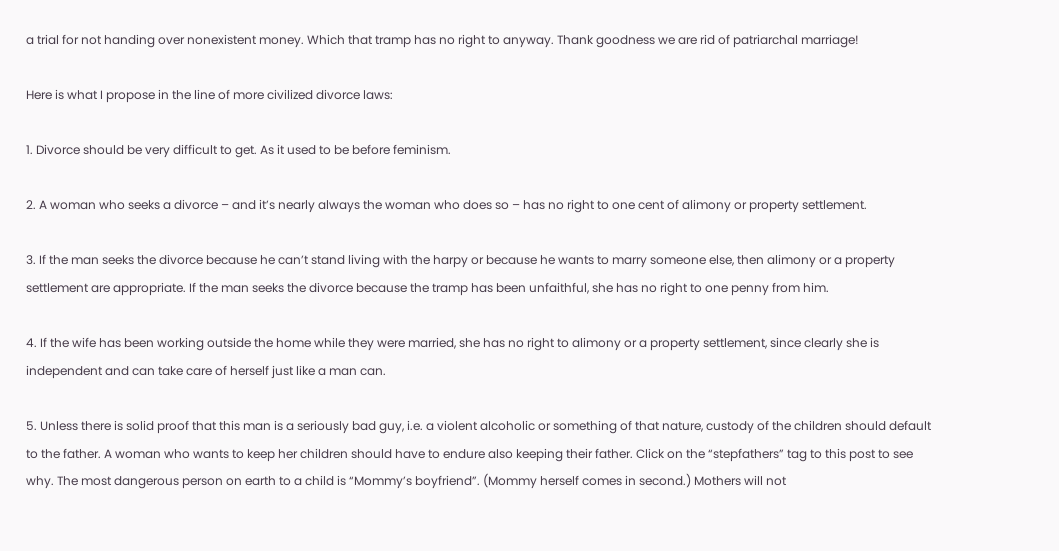a trial for not handing over nonexistent money. Which that tramp has no right to anyway. Thank goodness we are rid of patriarchal marriage!

Here is what I propose in the line of more civilized divorce laws:

1. Divorce should be very difficult to get. As it used to be before feminism.

2. A woman who seeks a divorce – and it’s nearly always the woman who does so – has no right to one cent of alimony or property settlement.

3. If the man seeks the divorce because he can’t stand living with the harpy or because he wants to marry someone else, then alimony or a property settlement are appropriate. If the man seeks the divorce because the tramp has been unfaithful, she has no right to one penny from him.

4. If the wife has been working outside the home while they were married, she has no right to alimony or a property settlement, since clearly she is independent and can take care of herself just like a man can.

5. Unless there is solid proof that this man is a seriously bad guy, i.e. a violent alcoholic or something of that nature, custody of the children should default to the father. A woman who wants to keep her children should have to endure also keeping their father. Click on the “stepfathers” tag to this post to see why. The most dangerous person on earth to a child is “Mommy’s boyfriend”. (Mommy herself comes in second.) Mothers will not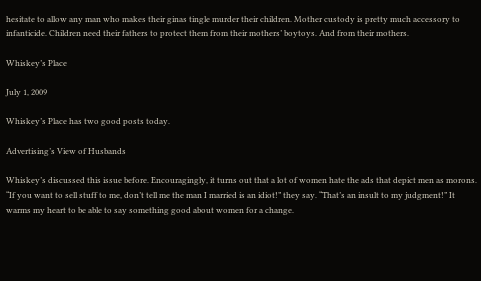hesitate to allow any man who makes their ginas tingle murder their children. Mother custody is pretty much accessory to infanticide. Children need their fathers to protect them from their mothers’ boytoys. And from their mothers.

Whiskey’s Place

July 1, 2009

Whiskey’s Place has two good posts today.

Advertising’s View of Husbands

Whiskey’s discussed this issue before. Encouragingly, it turns out that a lot of women hate the ads that depict men as morons. “If you want to sell stuff to me, don’t tell me the man I married is an idiot!” they say. “That’s an insult to my judgment!” It warms my heart to be able to say something good about women for a change.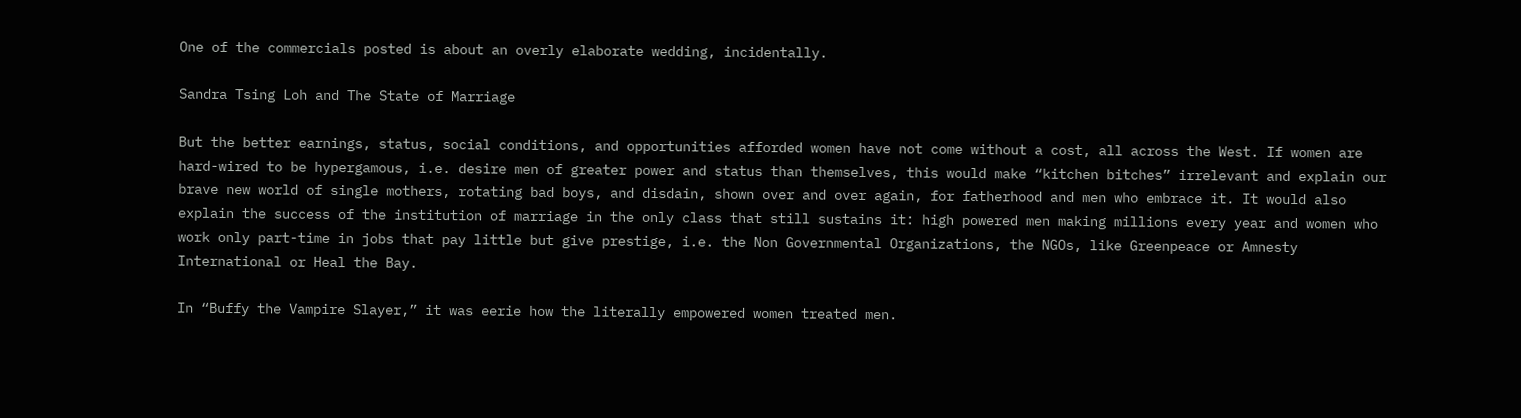One of the commercials posted is about an overly elaborate wedding, incidentally.

Sandra Tsing Loh and The State of Marriage

But the better earnings, status, social conditions, and opportunities afforded women have not come without a cost, all across the West. If women are hard-wired to be hypergamous, i.e. desire men of greater power and status than themselves, this would make “kitchen bitches” irrelevant and explain our brave new world of single mothers, rotating bad boys, and disdain, shown over and over again, for fatherhood and men who embrace it. It would also explain the success of the institution of marriage in the only class that still sustains it: high powered men making millions every year and women who work only part-time in jobs that pay little but give prestige, i.e. the Non Governmental Organizations, the NGOs, like Greenpeace or Amnesty International or Heal the Bay.

In “Buffy the Vampire Slayer,” it was eerie how the literally empowered women treated men.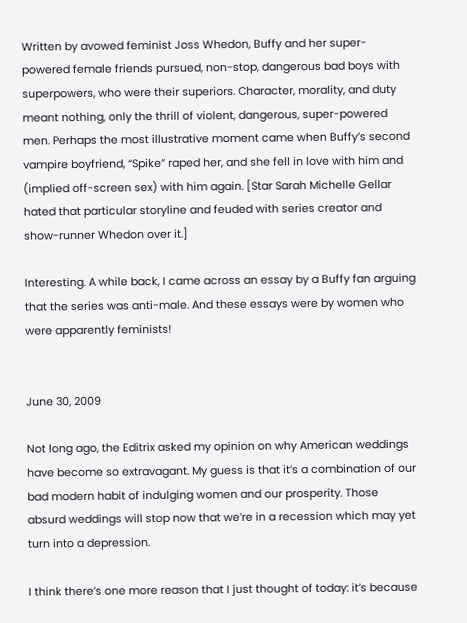Written by avowed feminist Joss Whedon, Buffy and her super-powered female friends pursued, non-stop, dangerous bad boys with superpowers, who were their superiors. Character, morality, and duty meant nothing, only the thrill of violent, dangerous, super-powered men. Perhaps the most illustrative moment came when Buffy’s second vampire boyfriend, “Spike” raped her, and she fell in love with him and (implied off-screen sex) with him again. [Star Sarah Michelle Gellar hated that particular storyline and feuded with series creator and show-runner Whedon over it.]

Interesting. A while back, I came across an essay by a Buffy fan arguing that the series was anti-male. And these essays were by women who were apparently feminists!


June 30, 2009

Not long ago, the Editrix asked my opinion on why American weddings have become so extravagant. My guess is that it’s a combination of our bad modern habit of indulging women and our prosperity. Those absurd weddings will stop now that we’re in a recession which may yet turn into a depression.

I think there’s one more reason that I just thought of today: it’s because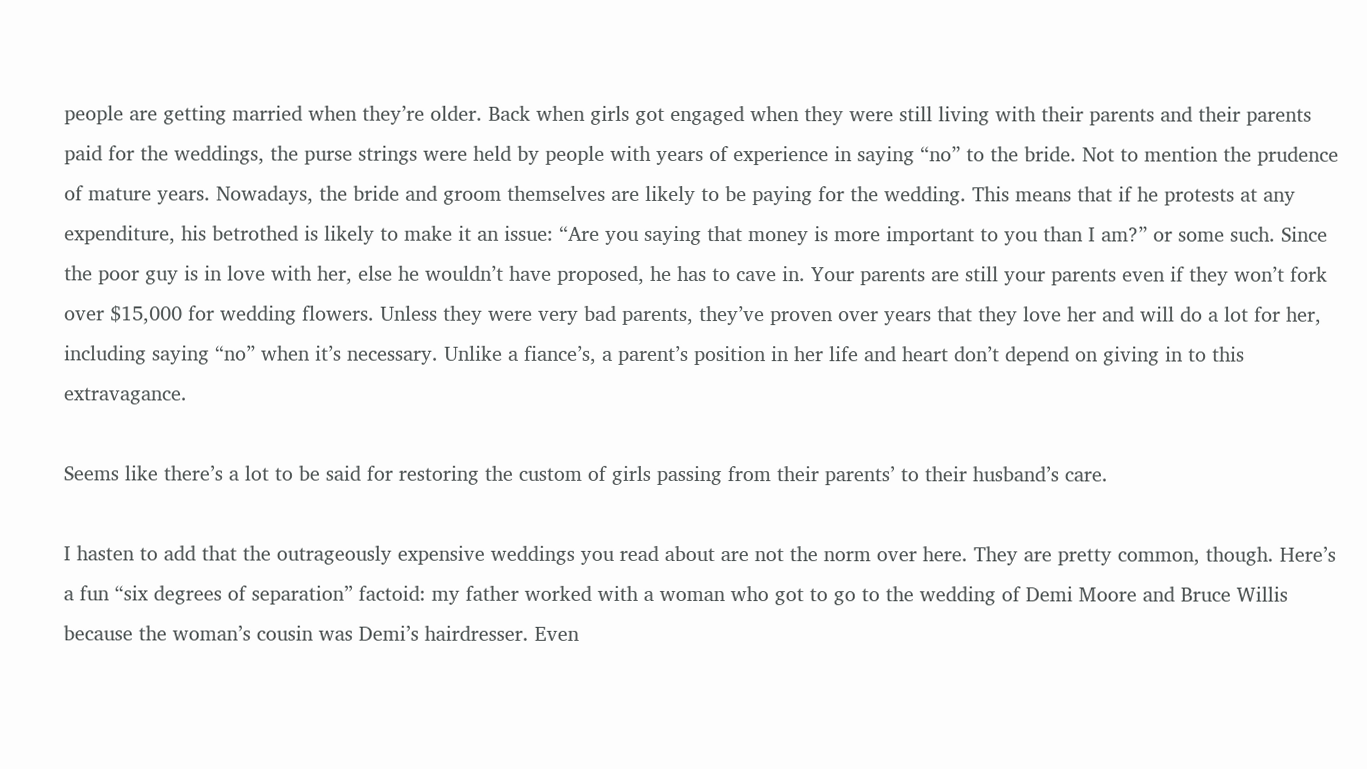people are getting married when they’re older. Back when girls got engaged when they were still living with their parents and their parents paid for the weddings, the purse strings were held by people with years of experience in saying “no” to the bride. Not to mention the prudence of mature years. Nowadays, the bride and groom themselves are likely to be paying for the wedding. This means that if he protests at any expenditure, his betrothed is likely to make it an issue: “Are you saying that money is more important to you than I am?” or some such. Since the poor guy is in love with her, else he wouldn’t have proposed, he has to cave in. Your parents are still your parents even if they won’t fork over $15,000 for wedding flowers. Unless they were very bad parents, they’ve proven over years that they love her and will do a lot for her, including saying “no” when it’s necessary. Unlike a fiance’s, a parent’s position in her life and heart don’t depend on giving in to this extravagance.

Seems like there’s a lot to be said for restoring the custom of girls passing from their parents’ to their husband’s care.

I hasten to add that the outrageously expensive weddings you read about are not the norm over here. They are pretty common, though. Here’s a fun “six degrees of separation” factoid: my father worked with a woman who got to go to the wedding of Demi Moore and Bruce Willis because the woman’s cousin was Demi’s hairdresser. Even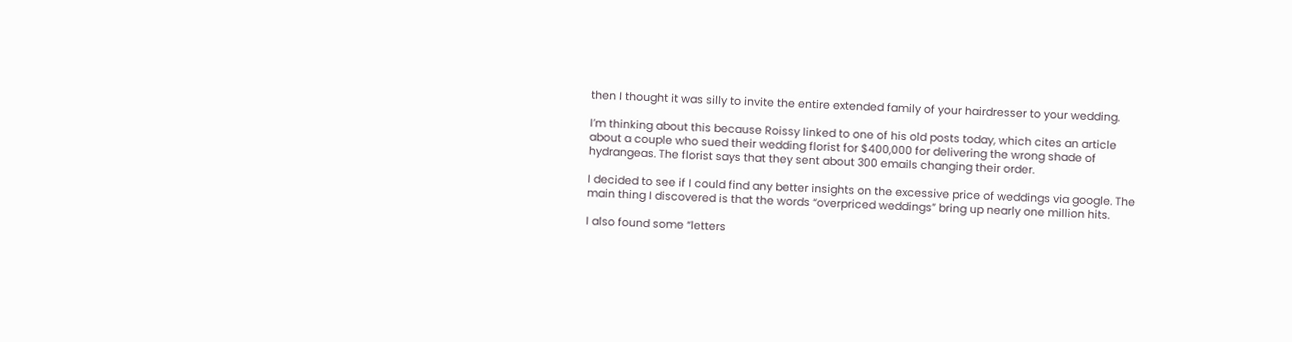then I thought it was silly to invite the entire extended family of your hairdresser to your wedding.

I’m thinking about this because Roissy linked to one of his old posts today, which cites an article about a couple who sued their wedding florist for $400,000 for delivering the wrong shade of hydrangeas. The florist says that they sent about 300 emails changing their order.

I decided to see if I could find any better insights on the excessive price of weddings via google. The main thing I discovered is that the words “overpriced weddings” bring up nearly one million hits.

I also found some “letters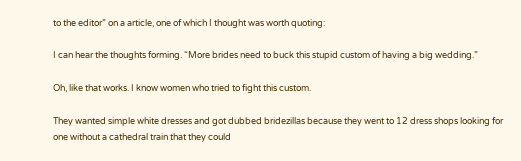to the editor” on a article, one of which I thought was worth quoting:

I can hear the thoughts forming. “More brides need to buck this stupid custom of having a big wedding.”

Oh, like that works. I know women who tried to fight this custom.

They wanted simple white dresses and got dubbed bridezillas because they went to 12 dress shops looking for one without a cathedral train that they could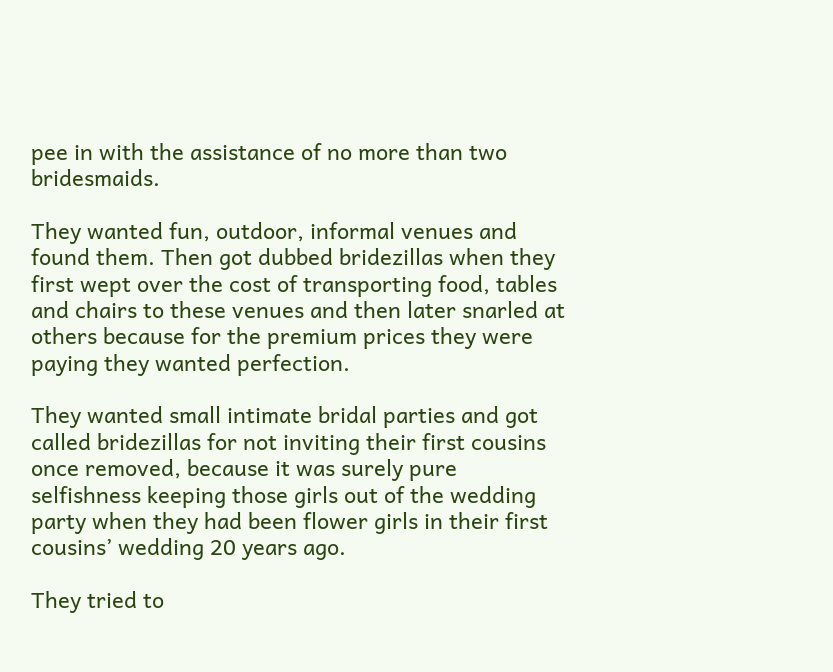pee in with the assistance of no more than two bridesmaids.

They wanted fun, outdoor, informal venues and found them. Then got dubbed bridezillas when they first wept over the cost of transporting food, tables and chairs to these venues and then later snarled at others because for the premium prices they were paying they wanted perfection.

They wanted small intimate bridal parties and got called bridezillas for not inviting their first cousins once removed, because it was surely pure selfishness keeping those girls out of the wedding party when they had been flower girls in their first cousins’ wedding 20 years ago.

They tried to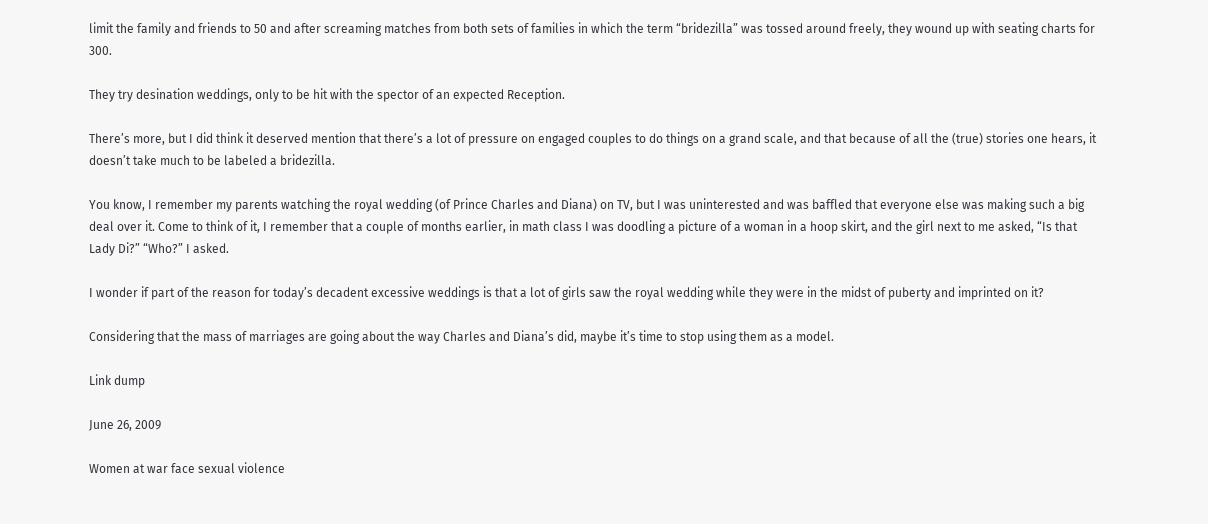limit the family and friends to 50 and after screaming matches from both sets of families in which the term “bridezilla” was tossed around freely, they wound up with seating charts for 300.

They try desination weddings, only to be hit with the spector of an expected Reception.

There’s more, but I did think it deserved mention that there’s a lot of pressure on engaged couples to do things on a grand scale, and that because of all the (true) stories one hears, it doesn’t take much to be labeled a bridezilla.

You know, I remember my parents watching the royal wedding (of Prince Charles and Diana) on TV, but I was uninterested and was baffled that everyone else was making such a big deal over it. Come to think of it, I remember that a couple of months earlier, in math class I was doodling a picture of a woman in a hoop skirt, and the girl next to me asked, “Is that Lady Di?” “Who?” I asked.

I wonder if part of the reason for today’s decadent excessive weddings is that a lot of girls saw the royal wedding while they were in the midst of puberty and imprinted on it?

Considering that the mass of marriages are going about the way Charles and Diana’s did, maybe it’s time to stop using them as a model.

Link dump

June 26, 2009

Women at war face sexual violence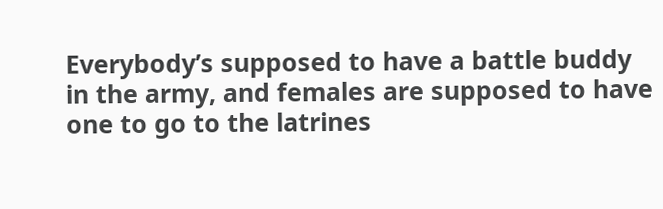Everybody’s supposed to have a battle buddy in the army, and females are supposed to have one to go to the latrines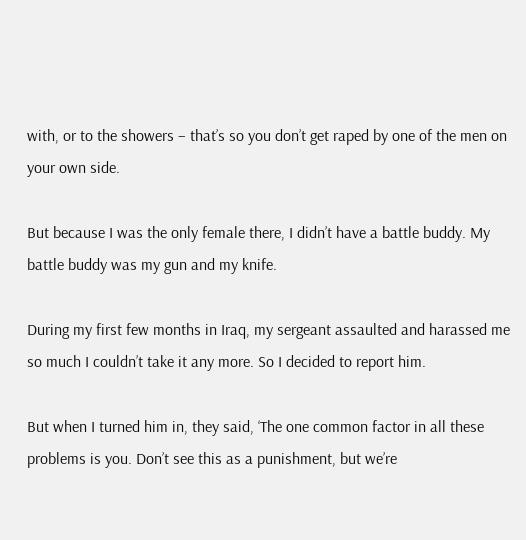with, or to the showers – that’s so you don’t get raped by one of the men on your own side.

But because I was the only female there, I didn’t have a battle buddy. My battle buddy was my gun and my knife.

During my first few months in Iraq, my sergeant assaulted and harassed me so much I couldn’t take it any more. So I decided to report him.

But when I turned him in, they said, ‘The one common factor in all these problems is you. Don’t see this as a punishment, but we’re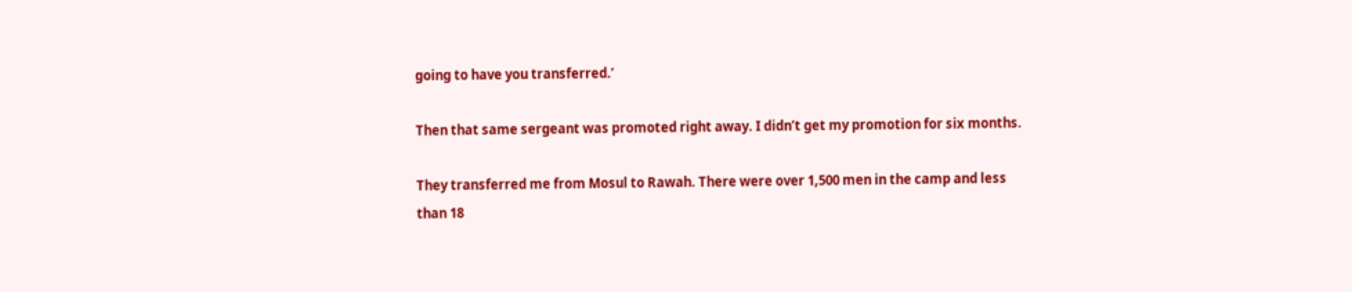going to have you transferred.’

Then that same sergeant was promoted right away. I didn’t get my promotion for six months.

They transferred me from Mosul to Rawah. There were over 1,500 men in the camp and less than 18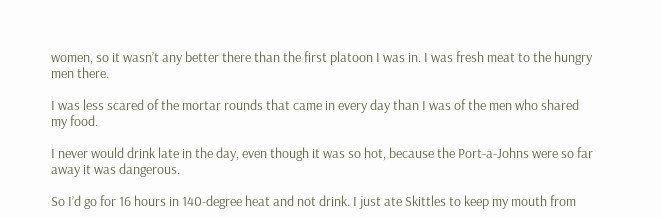women, so it wasn’t any better there than the first platoon I was in. I was fresh meat to the hungry men there.

I was less scared of the mortar rounds that came in every day than I was of the men who shared my food.

I never would drink late in the day, even though it was so hot, because the Port-a-Johns were so far away it was dangerous.

So I’d go for 16 hours in 140-degree heat and not drink. I just ate Skittles to keep my mouth from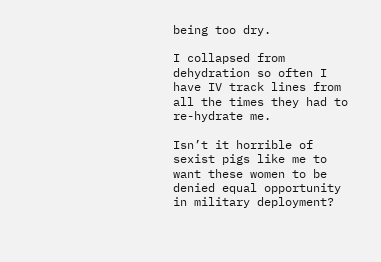being too dry.

I collapsed from dehydration so often I have IV track lines from all the times they had to re-hydrate me.

Isn’t it horrible of sexist pigs like me to want these women to be denied equal opportunity in military deployment?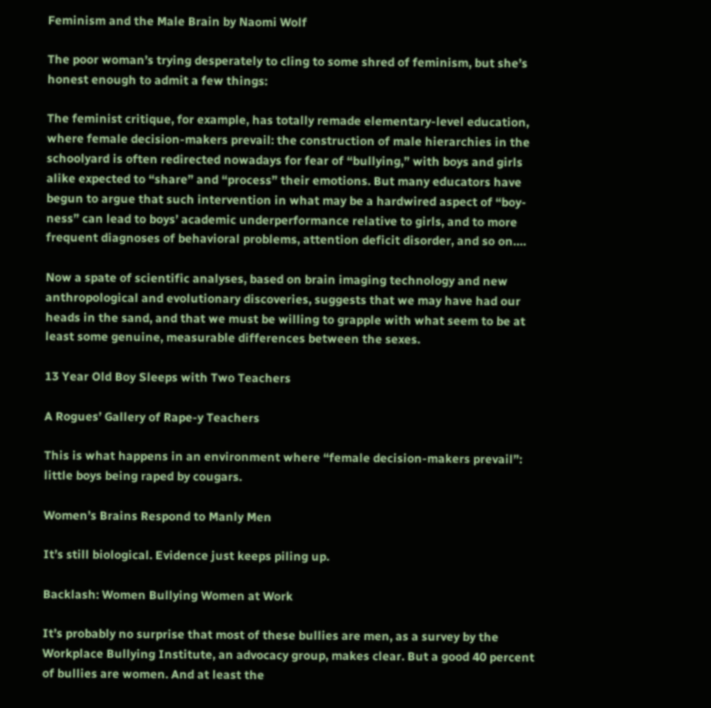Feminism and the Male Brain by Naomi Wolf

The poor woman’s trying desperately to cling to some shred of feminism, but she’s honest enough to admit a few things:

The feminist critique, for example, has totally remade elementary-level education, where female decision-makers prevail: the construction of male hierarchies in the schoolyard is often redirected nowadays for fear of “bullying,” with boys and girls alike expected to “share” and “process” their emotions. But many educators have begun to argue that such intervention in what may be a hardwired aspect of “boy-ness” can lead to boys’ academic underperformance relative to girls, and to more frequent diagnoses of behavioral problems, attention deficit disorder, and so on….

Now a spate of scientific analyses, based on brain imaging technology and new anthropological and evolutionary discoveries, suggests that we may have had our heads in the sand, and that we must be willing to grapple with what seem to be at least some genuine, measurable differences between the sexes.

13 Year Old Boy Sleeps with Two Teachers

A Rogues’ Gallery of Rape-y Teachers

This is what happens in an environment where “female decision-makers prevail”: little boys being raped by cougars.

Women’s Brains Respond to Manly Men

It’s still biological. Evidence just keeps piling up.

Backlash: Women Bullying Women at Work

It’s probably no surprise that most of these bullies are men, as a survey by the Workplace Bullying Institute, an advocacy group, makes clear. But a good 40 percent of bullies are women. And at least the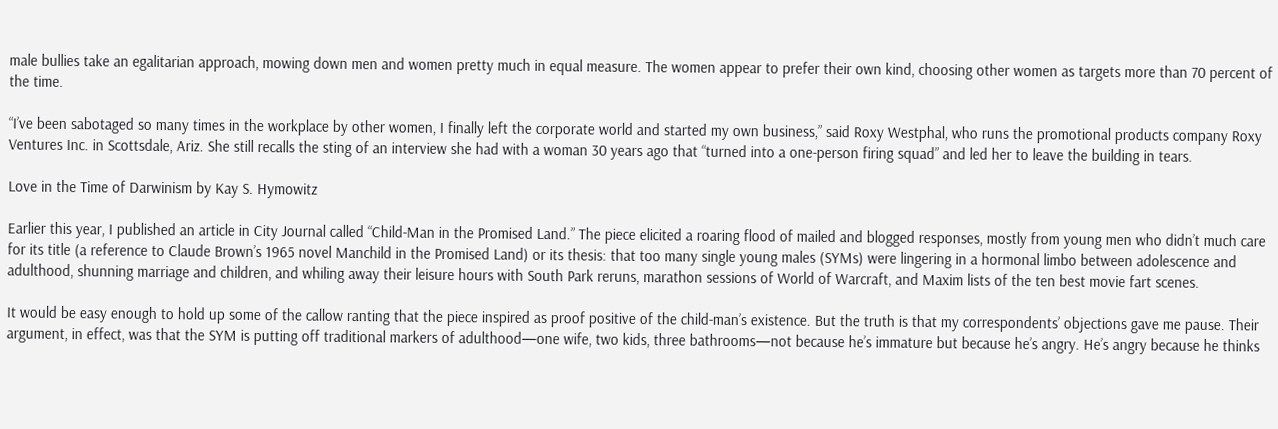male bullies take an egalitarian approach, mowing down men and women pretty much in equal measure. The women appear to prefer their own kind, choosing other women as targets more than 70 percent of the time.

“I’ve been sabotaged so many times in the workplace by other women, I finally left the corporate world and started my own business,” said Roxy Westphal, who runs the promotional products company Roxy Ventures Inc. in Scottsdale, Ariz. She still recalls the sting of an interview she had with a woman 30 years ago that “turned into a one-person firing squad” and led her to leave the building in tears.

Love in the Time of Darwinism by Kay S. Hymowitz

Earlier this year, I published an article in City Journal called “Child-Man in the Promised Land.” The piece elicited a roaring flood of mailed and blogged responses, mostly from young men who didn’t much care for its title (a reference to Claude Brown’s 1965 novel Manchild in the Promised Land) or its thesis: that too many single young males (SYMs) were lingering in a hormonal limbo between adolescence and adulthood, shunning marriage and children, and whiling away their leisure hours with South Park reruns, marathon sessions of World of Warcraft, and Maxim lists of the ten best movie fart scenes.

It would be easy enough to hold up some of the callow ranting that the piece inspired as proof positive of the child-man’s existence. But the truth is that my correspondents’ objections gave me pause. Their argument, in effect, was that the SYM is putting off traditional markers of adulthood—one wife, two kids, three bathrooms—not because he’s immature but because he’s angry. He’s angry because he thinks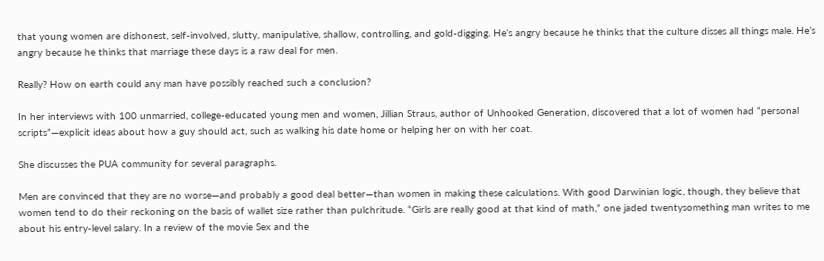that young women are dishonest, self-involved, slutty, manipulative, shallow, controlling, and gold-digging. He’s angry because he thinks that the culture disses all things male. He’s angry because he thinks that marriage these days is a raw deal for men.

Really? How on earth could any man have possibly reached such a conclusion?

In her interviews with 100 unmarried, college-educated young men and women, Jillian Straus, author of Unhooked Generation, discovered that a lot of women had “personal scripts”—explicit ideas about how a guy should act, such as walking his date home or helping her on with her coat.

She discusses the PUA community for several paragraphs.

Men are convinced that they are no worse—and probably a good deal better—than women in making these calculations. With good Darwinian logic, though, they believe that women tend to do their reckoning on the basis of wallet size rather than pulchritude. “Girls are really good at that kind of math,” one jaded twentysomething man writes to me about his entry-level salary. In a review of the movie Sex and the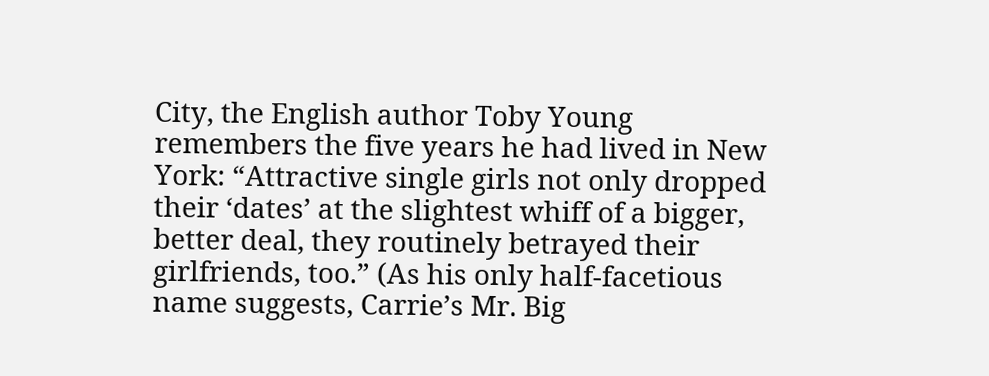City, the English author Toby Young remembers the five years he had lived in New York: “Attractive single girls not only dropped their ‘dates’ at the slightest whiff of a bigger, better deal, they routinely betrayed their girlfriends, too.” (As his only half-facetious name suggests, Carrie’s Mr. Big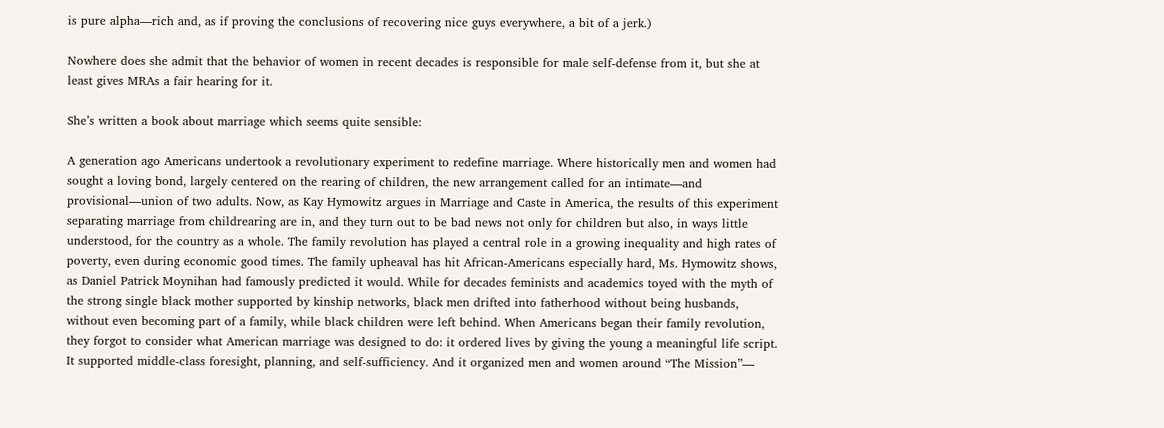is pure alpha—rich and, as if proving the conclusions of recovering nice guys everywhere, a bit of a jerk.)

Nowhere does she admit that the behavior of women in recent decades is responsible for male self-defense from it, but she at least gives MRAs a fair hearing for it.

She’s written a book about marriage which seems quite sensible:

A generation ago Americans undertook a revolutionary experiment to redefine marriage. Where historically men and women had sought a loving bond, largely centered on the rearing of children, the new arrangement called for an intimate—and provisional—union of two adults. Now, as Kay Hymowitz argues in Marriage and Caste in America, the results of this experiment separating marriage from childrearing are in, and they turn out to be bad news not only for children but also, in ways little understood, for the country as a whole. The family revolution has played a central role in a growing inequality and high rates of poverty, even during economic good times. The family upheaval has hit African-Americans especially hard, Ms. Hymowitz shows, as Daniel Patrick Moynihan had famously predicted it would. While for decades feminists and academics toyed with the myth of the strong single black mother supported by kinship networks, black men drifted into fatherhood without being husbands, without even becoming part of a family, while black children were left behind. When Americans began their family revolution, they forgot to consider what American marriage was designed to do: it ordered lives by giving the young a meaningful life script. It supported middle-class foresight, planning, and self-sufficiency. And it organized men and women around “The Mission”—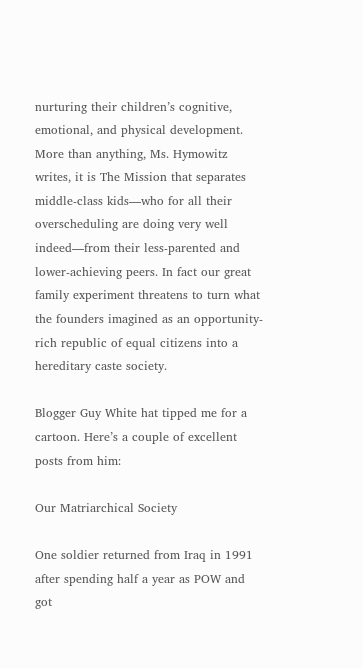nurturing their children’s cognitive, emotional, and physical development. More than anything, Ms. Hymowitz writes, it is The Mission that separates middle-class kids—who for all their overscheduling are doing very well indeed—from their less-parented and lower-achieving peers. In fact our great family experiment threatens to turn what the founders imagined as an opportunity-rich republic of equal citizens into a hereditary caste society.

Blogger Guy White hat tipped me for a cartoon. Here’s a couple of excellent posts from him:

Our Matriarchical Society

One soldier returned from Iraq in 1991 after spending half a year as POW and got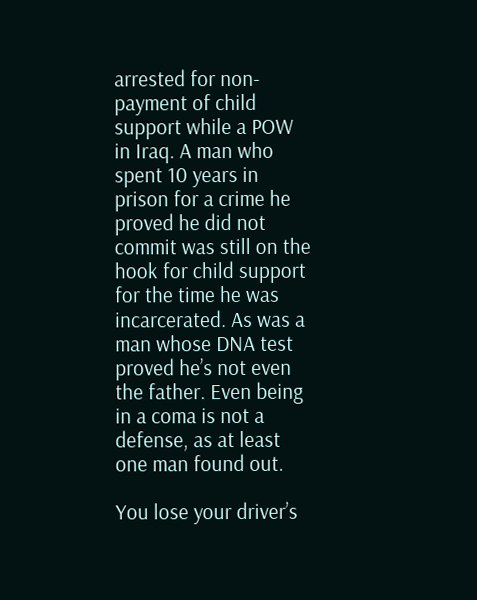arrested for non-payment of child support while a POW in Iraq. A man who spent 10 years in prison for a crime he proved he did not commit was still on the hook for child support for the time he was incarcerated. As was a man whose DNA test proved he’s not even the father. Even being in a coma is not a defense, as at least one man found out.

You lose your driver’s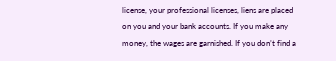license, your professional licenses, liens are placed on you and your bank accounts. If you make any money, the wages are garnished. If you don’t find a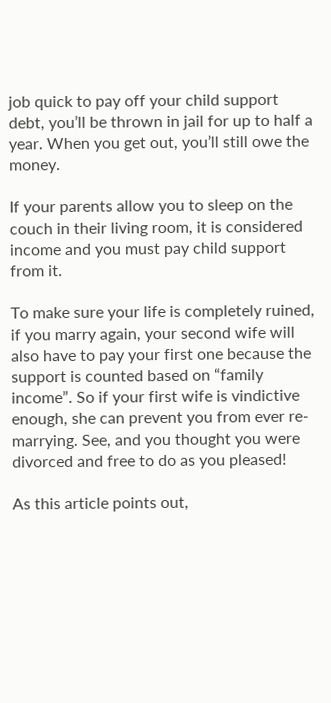job quick to pay off your child support debt, you’ll be thrown in jail for up to half a year. When you get out, you’ll still owe the money.

If your parents allow you to sleep on the couch in their living room, it is considered income and you must pay child support from it.

To make sure your life is completely ruined, if you marry again, your second wife will also have to pay your first one because the support is counted based on “family income”. So if your first wife is vindictive enough, she can prevent you from ever re-marrying. See, and you thought you were divorced and free to do as you pleased!

As this article points out,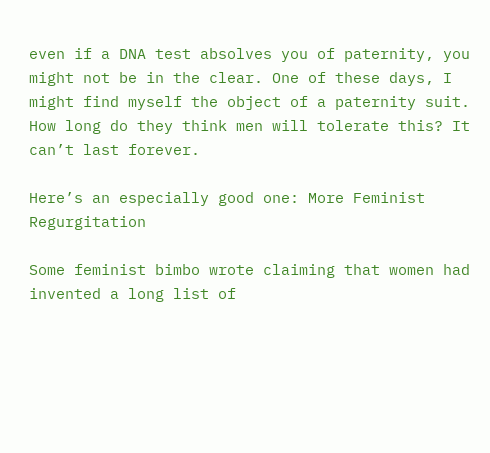even if a DNA test absolves you of paternity, you might not be in the clear. One of these days, I might find myself the object of a paternity suit. How long do they think men will tolerate this? It can’t last forever.

Here’s an especially good one: More Feminist Regurgitation

Some feminist bimbo wrote claiming that women had invented a long list of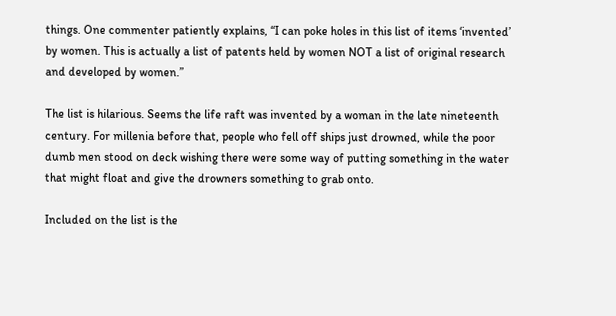things. One commenter patiently explains, “I can poke holes in this list of items ‘invented’ by women. This is actually a list of patents held by women NOT a list of original research and developed by women.”

The list is hilarious. Seems the life raft was invented by a woman in the late nineteenth century. For millenia before that, people who fell off ships just drowned, while the poor dumb men stood on deck wishing there were some way of putting something in the water that might float and give the drowners something to grab onto.

Included on the list is the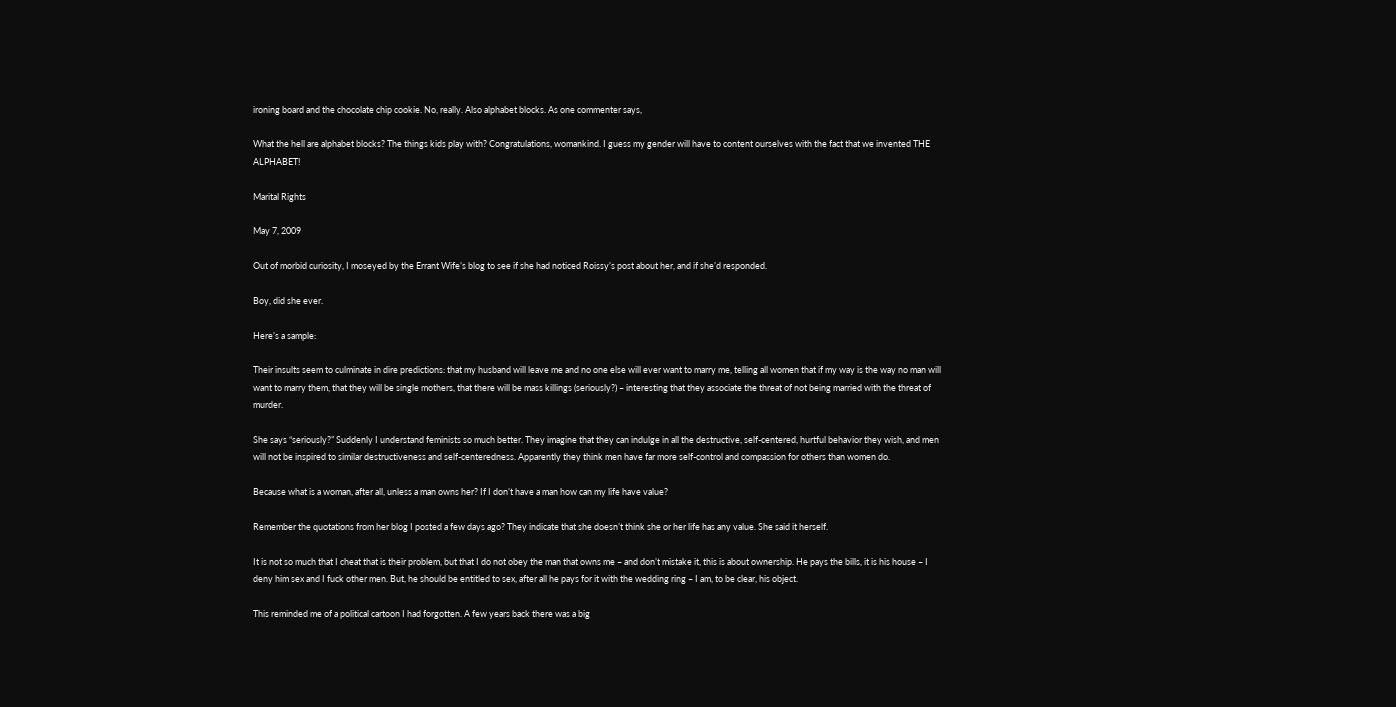ironing board and the chocolate chip cookie. No, really. Also alphabet blocks. As one commenter says,

What the hell are alphabet blocks? The things kids play with? Congratulations, womankind. I guess my gender will have to content ourselves with the fact that we invented THE ALPHABET!

Marital Rights

May 7, 2009

Out of morbid curiosity, I moseyed by the Errant Wife’s blog to see if she had noticed Roissy’s post about her, and if she’d responded.

Boy, did she ever.

Here’s a sample:

Their insults seem to culminate in dire predictions: that my husband will leave me and no one else will ever want to marry me, telling all women that if my way is the way no man will want to marry them, that they will be single mothers, that there will be mass killings (seriously?) – interesting that they associate the threat of not being married with the threat of murder.

She says “seriously?” Suddenly I understand feminists so much better. They imagine that they can indulge in all the destructive, self-centered, hurtful behavior they wish, and men will not be inspired to similar destructiveness and self-centeredness. Apparently they think men have far more self-control and compassion for others than women do.

Because what is a woman, after all, unless a man owns her? If I don’t have a man how can my life have value?

Remember the quotations from her blog I posted a few days ago? They indicate that she doesn’t think she or her life has any value. She said it herself.

It is not so much that I cheat that is their problem, but that I do not obey the man that owns me – and don’t mistake it, this is about ownership. He pays the bills, it is his house – I deny him sex and I fuck other men. But, he should be entitled to sex, after all he pays for it with the wedding ring – I am, to be clear, his object.

This reminded me of a political cartoon I had forgotten. A few years back there was a big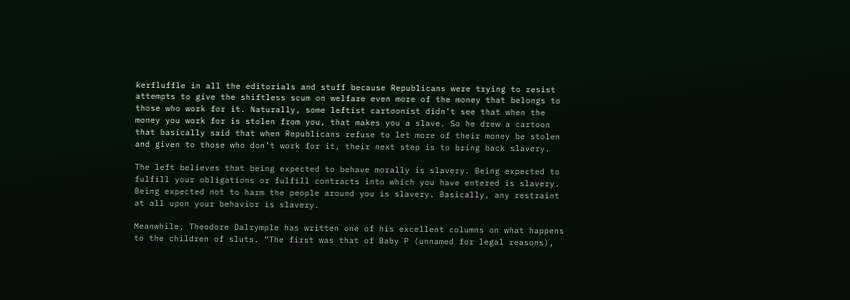kerfluffle in all the editorials and stuff because Republicans were trying to resist attempts to give the shiftless scum on welfare even more of the money that belongs to those who work for it. Naturally, some leftist cartoonist didn’t see that when the money you work for is stolen from you, that makes you a slave. So he drew a cartoon that basically said that when Republicans refuse to let more of their money be stolen and given to those who don’t work for it, their next step is to bring back slavery.

The left believes that being expected to behave morally is slavery. Being expected to fulfill your obligations or fulfill contracts into which you have entered is slavery. Being expected not to harm the people around you is slavery. Basically, any restraint at all upon your behavior is slavery.

Meanwhile, Theodore Dalrymple has written one of his excellent columns on what happens to the children of sluts. “The first was that of Baby P (unnamed for legal reasons),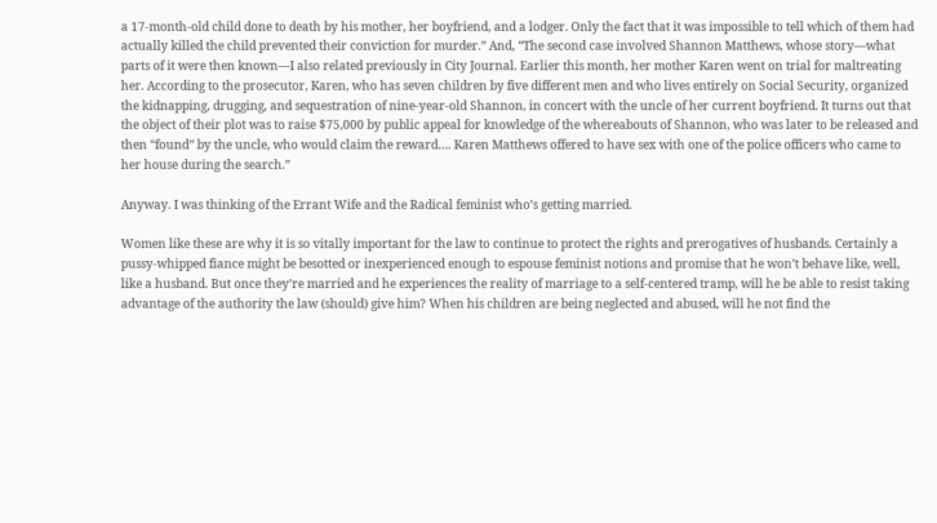a 17-month-old child done to death by his mother, her boyfriend, and a lodger. Only the fact that it was impossible to tell which of them had actually killed the child prevented their conviction for murder.” And, “The second case involved Shannon Matthews, whose story—what parts of it were then known—I also related previously in City Journal. Earlier this month, her mother Karen went on trial for maltreating her. According to the prosecutor, Karen, who has seven children by five different men and who lives entirely on Social Security, organized the kidnapping, drugging, and sequestration of nine-year-old Shannon, in concert with the uncle of her current boyfriend. It turns out that the object of their plot was to raise $75,000 by public appeal for knowledge of the whereabouts of Shannon, who was later to be released and then “found” by the uncle, who would claim the reward…. Karen Matthews offered to have sex with one of the police officers who came to her house during the search.”

Anyway. I was thinking of the Errant Wife and the Radical feminist who’s getting married.

Women like these are why it is so vitally important for the law to continue to protect the rights and prerogatives of husbands. Certainly a pussy-whipped fiance might be besotted or inexperienced enough to espouse feminist notions and promise that he won’t behave like, well, like a husband. But once they’re married and he experiences the reality of marriage to a self-centered tramp, will he be able to resist taking advantage of the authority the law (should) give him? When his children are being neglected and abused, will he not find the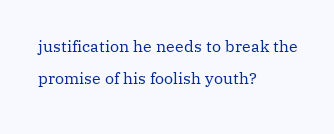justification he needs to break the promise of his foolish youth?